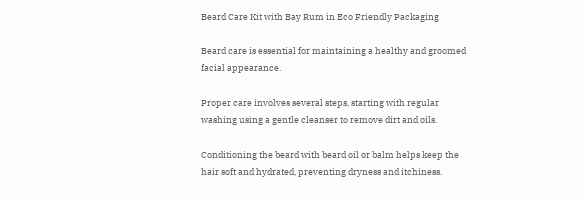Beard Care Kit with Bay Rum in Eco Friendly Packaging

Beard care is essential for maintaining a healthy and groomed facial appearance.

Proper care involves several steps, starting with regular washing using a gentle cleanser to remove dirt and oils.

Conditioning the beard with beard oil or balm helps keep the hair soft and hydrated, preventing dryness and itchiness.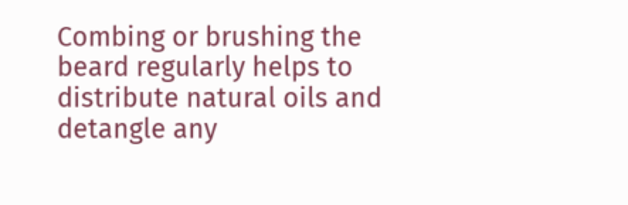Combing or brushing the beard regularly helps to distribute natural oils and detangle any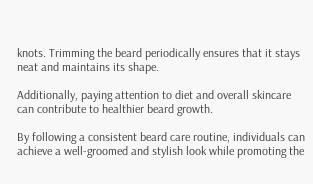knots. Trimming the beard periodically ensures that it stays neat and maintains its shape.

Additionally, paying attention to diet and overall skincare can contribute to healthier beard growth.

By following a consistent beard care routine, individuals can achieve a well-groomed and stylish look while promoting the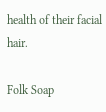health of their facial hair.

Folk Soap